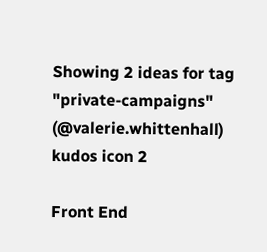Showing 2 ideas for tag "private-campaigns"
(@valerie.whittenhall) kudos icon 2

Front End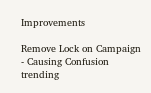Improvements

Remove Lock on Campaign - Causing Confusion trending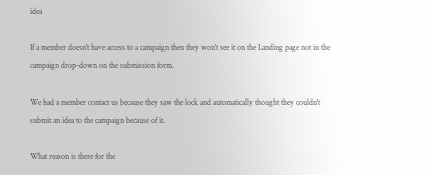idea

If a member doesn't have access to a campaign then they won't see it on the Landing page not in the campaign drop-down on the submission form.

We had a member contact us because they saw the lock and automatically thought they couldn't submit an idea to the campaign because of it.

What reason is there for the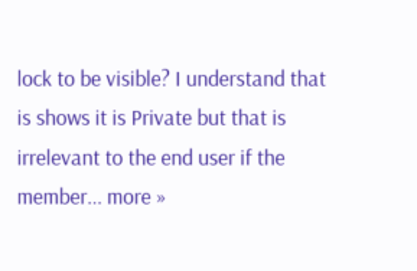lock to be visible? I understand that is shows it is Private but that is irrelevant to the end user if the member... more »